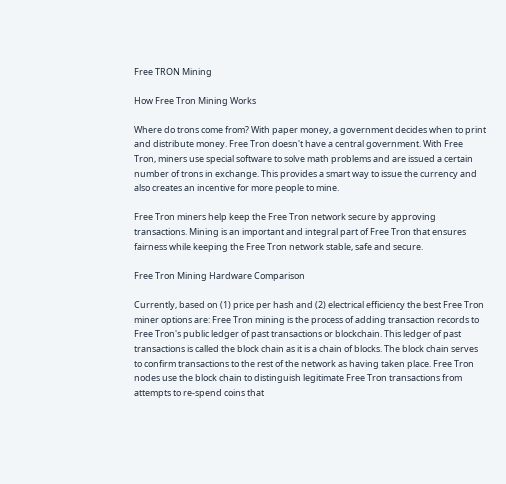Free TRON Mining

How Free Tron Mining Works

Where do trons come from? With paper money, a government decides when to print and distribute money. Free Tron doesn't have a central government. With Free Tron, miners use special software to solve math problems and are issued a certain number of trons in exchange. This provides a smart way to issue the currency and also creates an incentive for more people to mine.

Free Tron miners help keep the Free Tron network secure by approving transactions. Mining is an important and integral part of Free Tron that ensures fairness while keeping the Free Tron network stable, safe and secure.

Free Tron Mining Hardware Comparison

Currently, based on (1) price per hash and (2) electrical efficiency the best Free Tron miner options are: Free Tron mining is the process of adding transaction records to Free Tron's public ledger of past transactions or blockchain. This ledger of past transactions is called the block chain as it is a chain of blocks. The block chain serves to confirm transactions to the rest of the network as having taken place. Free Tron nodes use the block chain to distinguish legitimate Free Tron transactions from attempts to re-spend coins that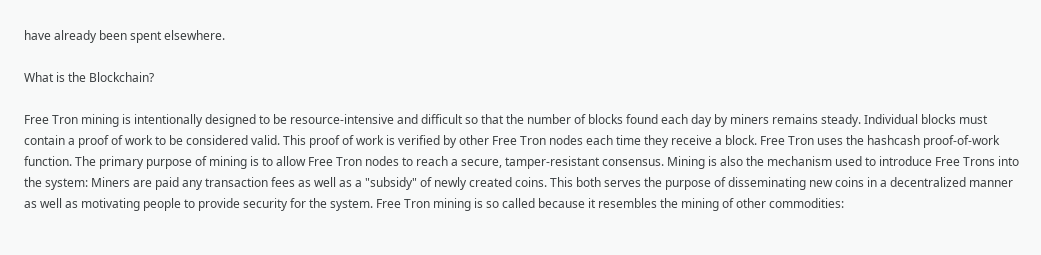have already been spent elsewhere.

What is the Blockchain?

Free Tron mining is intentionally designed to be resource-intensive and difficult so that the number of blocks found each day by miners remains steady. Individual blocks must contain a proof of work to be considered valid. This proof of work is verified by other Free Tron nodes each time they receive a block. Free Tron uses the hashcash proof-of-work function. The primary purpose of mining is to allow Free Tron nodes to reach a secure, tamper-resistant consensus. Mining is also the mechanism used to introduce Free Trons into the system: Miners are paid any transaction fees as well as a "subsidy" of newly created coins. This both serves the purpose of disseminating new coins in a decentralized manner as well as motivating people to provide security for the system. Free Tron mining is so called because it resembles the mining of other commodities: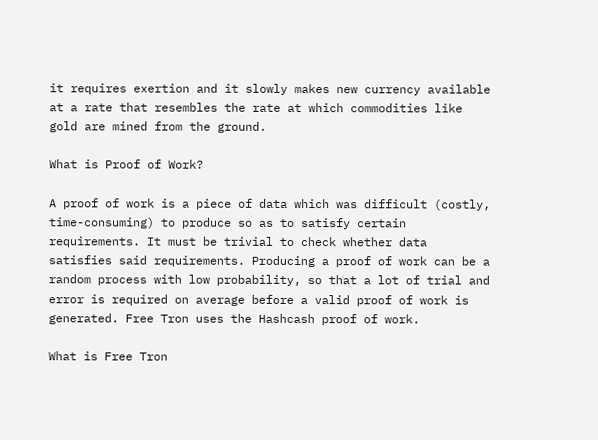it requires exertion and it slowly makes new currency available at a rate that resembles the rate at which commodities like gold are mined from the ground.

What is Proof of Work?

A proof of work is a piece of data which was difficult (costly, time-consuming) to produce so as to satisfy certain requirements. It must be trivial to check whether data satisfies said requirements. Producing a proof of work can be a random process with low probability, so that a lot of trial and error is required on average before a valid proof of work is generated. Free Tron uses the Hashcash proof of work.

What is Free Tron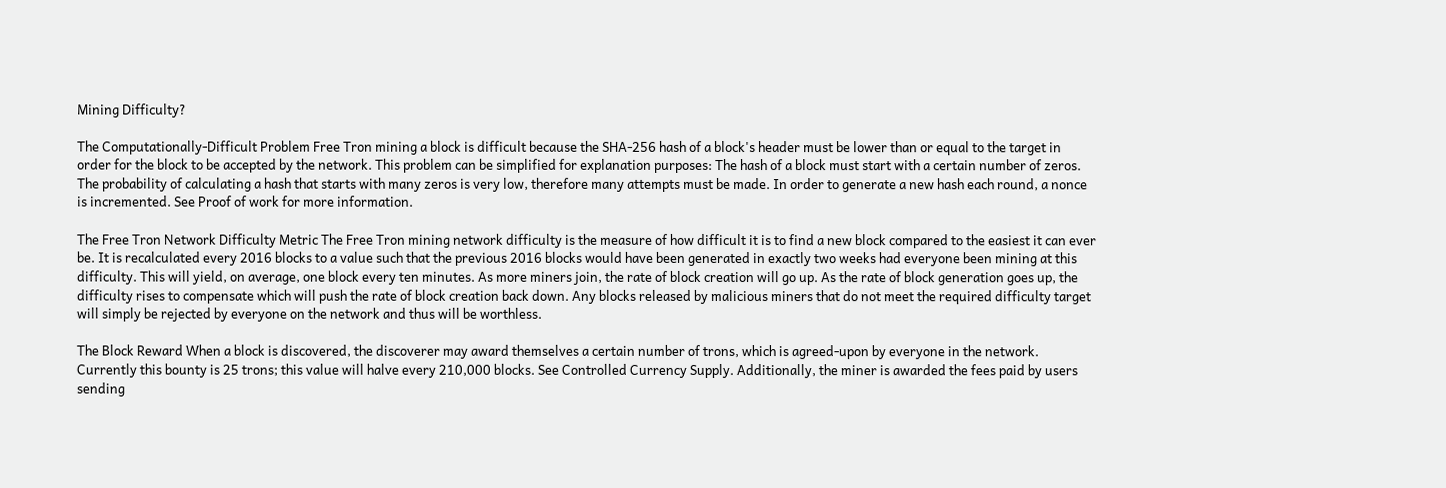Mining Difficulty?

The Computationally-Difficult Problem Free Tron mining a block is difficult because the SHA-256 hash of a block's header must be lower than or equal to the target in order for the block to be accepted by the network. This problem can be simplified for explanation purposes: The hash of a block must start with a certain number of zeros. The probability of calculating a hash that starts with many zeros is very low, therefore many attempts must be made. In order to generate a new hash each round, a nonce is incremented. See Proof of work for more information.

The Free Tron Network Difficulty Metric The Free Tron mining network difficulty is the measure of how difficult it is to find a new block compared to the easiest it can ever be. It is recalculated every 2016 blocks to a value such that the previous 2016 blocks would have been generated in exactly two weeks had everyone been mining at this difficulty. This will yield, on average, one block every ten minutes. As more miners join, the rate of block creation will go up. As the rate of block generation goes up, the difficulty rises to compensate which will push the rate of block creation back down. Any blocks released by malicious miners that do not meet the required difficulty target will simply be rejected by everyone on the network and thus will be worthless.

The Block Reward When a block is discovered, the discoverer may award themselves a certain number of trons, which is agreed-upon by everyone in the network. Currently this bounty is 25 trons; this value will halve every 210,000 blocks. See Controlled Currency Supply. Additionally, the miner is awarded the fees paid by users sending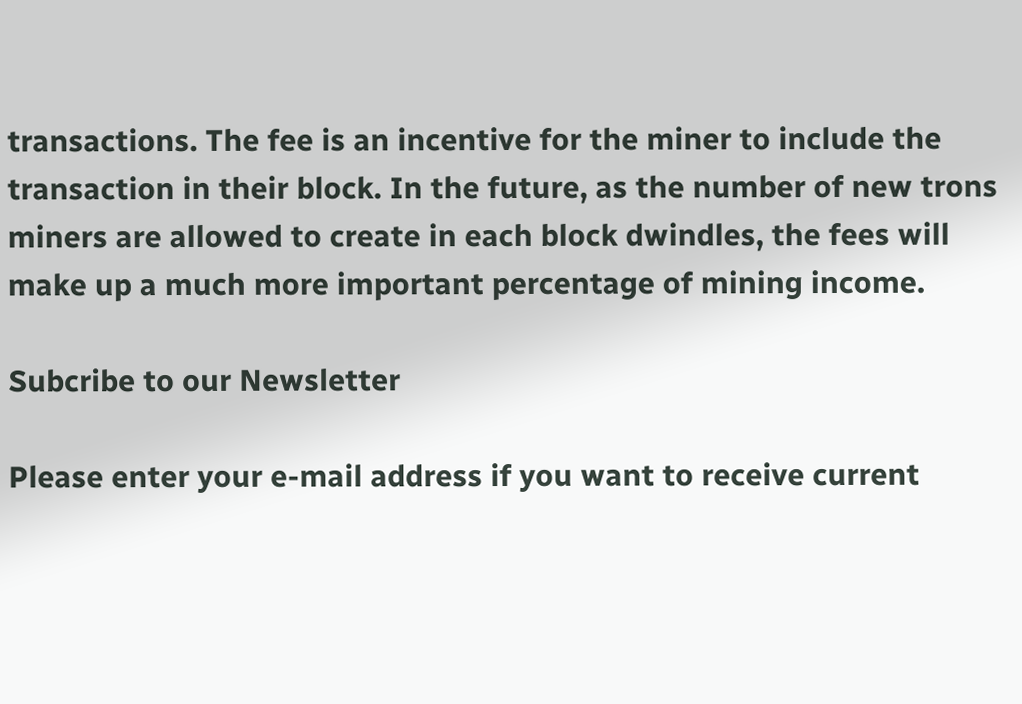transactions. The fee is an incentive for the miner to include the transaction in their block. In the future, as the number of new trons miners are allowed to create in each block dwindles, the fees will make up a much more important percentage of mining income.

Subcribe to our Newsletter

Please enter your e-mail address if you want to receive current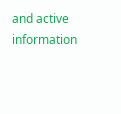and active information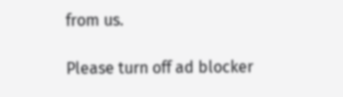from us.

Please turn off ad blocker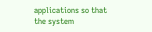applications so that the system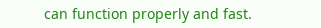can function properly and fast.